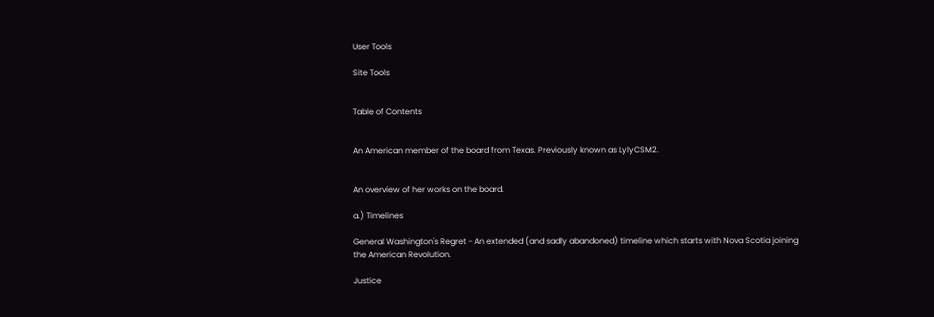User Tools

Site Tools


Table of Contents


An American member of the board from Texas. Previously known as LylyCSM2.


An overview of her works on the board.

a.) Timelines

General Washington's Regret - An extended (and sadly abandoned) timeline which starts with Nova Scotia joining the American Revolution.

Justice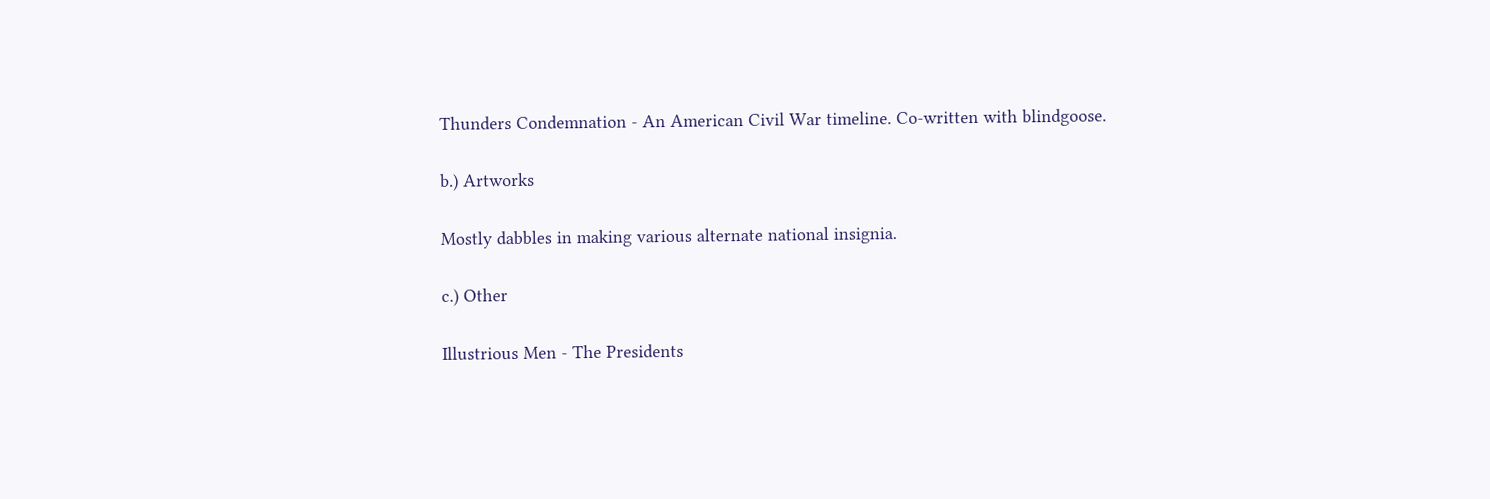Thunders Condemnation - An American Civil War timeline. Co-written with blindgoose.

b.) Artworks

Mostly dabbles in making various alternate national insignia.

c.) Other

Illustrious Men - The Presidents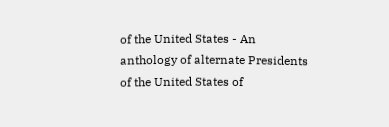of the United States - An anthology of alternate Presidents of the United States of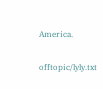America.

offtopic/lyly.txt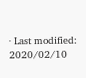· Last modified: 2020/02/10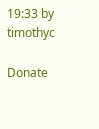19:33 by timothyc

Donate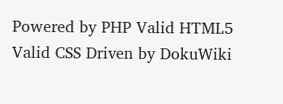Powered by PHP Valid HTML5 Valid CSS Driven by DokuWiki